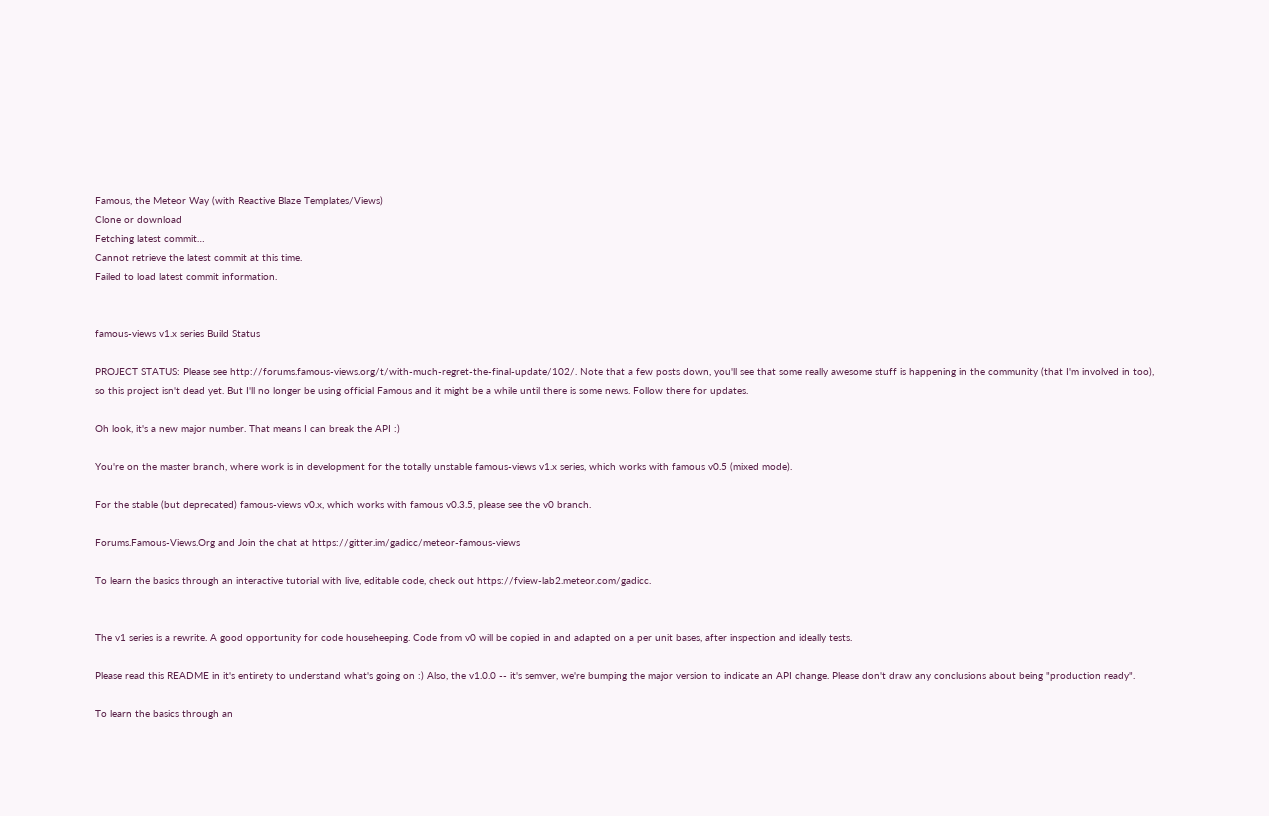Famous, the Meteor Way (with Reactive Blaze Templates/Views)
Clone or download
Fetching latest commit…
Cannot retrieve the latest commit at this time.
Failed to load latest commit information.


famous-views v1.x series Build Status

PROJECT STATUS: Please see http://forums.famous-views.org/t/with-much-regret-the-final-update/102/. Note that a few posts down, you'll see that some really awesome stuff is happening in the community (that I'm involved in too), so this project isn't dead yet. But I'll no longer be using official Famous and it might be a while until there is some news. Follow there for updates.

Oh look, it's a new major number. That means I can break the API :)

You're on the master branch, where work is in development for the totally unstable famous-views v1.x series, which works with famous v0.5 (mixed mode).

For the stable (but deprecated) famous-views v0.x, which works with famous v0.3.5, please see the v0 branch.

Forums.Famous-Views.Org and Join the chat at https://gitter.im/gadicc/meteor-famous-views

To learn the basics through an interactive tutorial with live, editable code, check out https://fview-lab2.meteor.com/gadicc.


The v1 series is a rewrite. A good opportunity for code househeeping. Code from v0 will be copied in and adapted on a per unit bases, after inspection and ideally tests.

Please read this README in it's entirety to understand what's going on :) Also, the v1.0.0 -- it's semver, we're bumping the major version to indicate an API change. Please don't draw any conclusions about being "production ready".

To learn the basics through an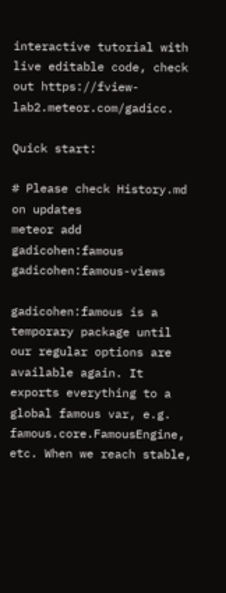interactive tutorial with live editable code, check out https://fview-lab2.meteor.com/gadicc.

Quick start:

# Please check History.md on updates
meteor add gadicohen:famous gadicohen:famous-views

gadicohen:famous is a temporary package until our regular options are available again. It exports everything to a global famous var, e.g. famous.core.FamousEngine, etc. When we reach stable,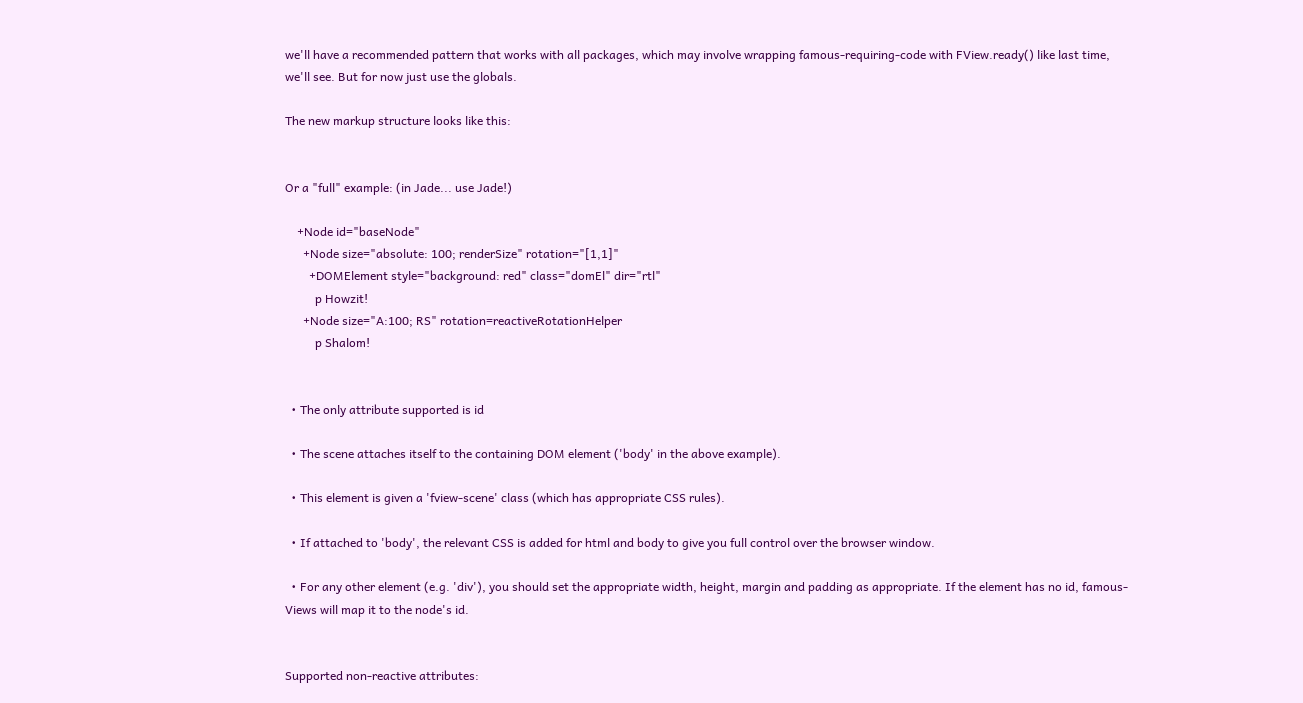we'll have a recommended pattern that works with all packages, which may involve wrapping famous-requiring-code with FView.ready() like last time, we'll see. But for now just use the globals.

The new markup structure looks like this:


Or a "full" example: (in Jade... use Jade!)

    +Node id="baseNode"
      +Node size="absolute: 100; renderSize" rotation="[1,1]"
        +DOMElement style="background: red" class="domEl" dir="rtl"
          p Howzit!
      +Node size="A:100; RS" rotation=reactiveRotationHelper
          p Shalom!


  • The only attribute supported is id

  • The scene attaches itself to the containing DOM element ('body' in the above example).

  • This element is given a 'fview-scene' class (which has appropriate CSS rules).

  • If attached to 'body', the relevant CSS is added for html and body to give you full control over the browser window.

  • For any other element (e.g. 'div'), you should set the appropriate width, height, margin and padding as appropriate. If the element has no id, famous-Views will map it to the node's id.


Supported non-reactive attributes: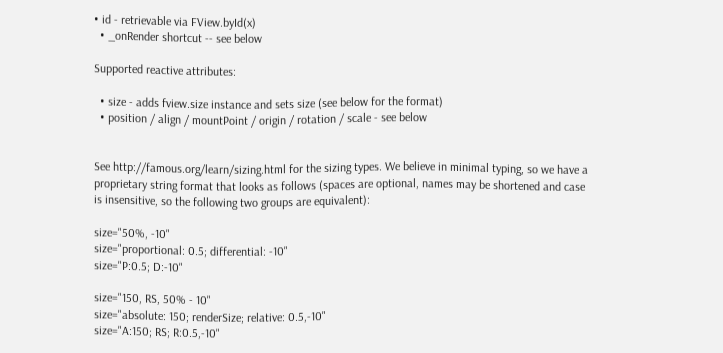• id - retrievable via FView.byId(x)
  • _onRender shortcut -- see below

Supported reactive attributes:

  • size - adds fview.size instance and sets size (see below for the format)
  • position / align / mountPoint / origin / rotation / scale - see below


See http://famous.org/learn/sizing.html for the sizing types. We believe in minimal typing, so we have a proprietary string format that looks as follows (spaces are optional, names may be shortened and case is insensitive, so the following two groups are equivalent):

size="50%, -10"
size="proportional: 0.5; differential: -10"
size="P:0.5; D:-10"

size="150, RS, 50% - 10"
size="absolute: 150; renderSize; relative: 0.5,-10"
size="A:150; RS; R:0.5,-10"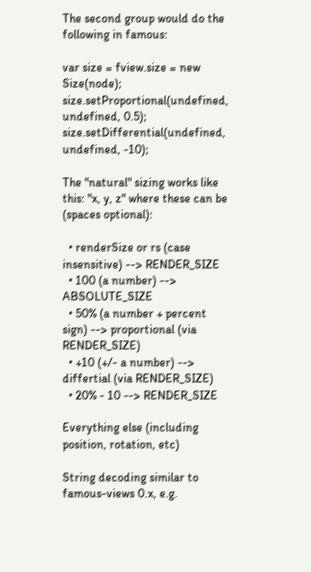The second group would do the following in famous:

var size = fview.size = new Size(node);
size.setProportional(undefined, undefined, 0.5);
size.setDifferential(undefined, undefined, -10);

The "natural" sizing works like this: "x, y, z" where these can be (spaces optional):

  • renderSize or rs (case insensitive) --> RENDER_SIZE
  • 100 (a number) --> ABSOLUTE_SIZE
  • 50% (a number + percent sign) --> proportional (via RENDER_SIZE)
  • +10 (+/- a number) --> differtial (via RENDER_SIZE)
  • 20% - 10 --> RENDER_SIZE

Everything else (including position, rotation, etc)

String decoding similar to famous-views 0.x, e.g.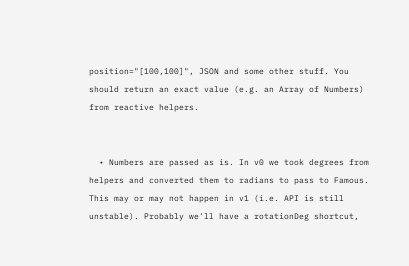position="[100,100]", JSON and some other stuff. You should return an exact value (e.g. an Array of Numbers) from reactive helpers.


  • Numbers are passed as is. In v0 we took degrees from helpers and converted them to radians to pass to Famous. This may or may not happen in v1 (i.e. API is still unstable). Probably we'll have a rotationDeg shortcut,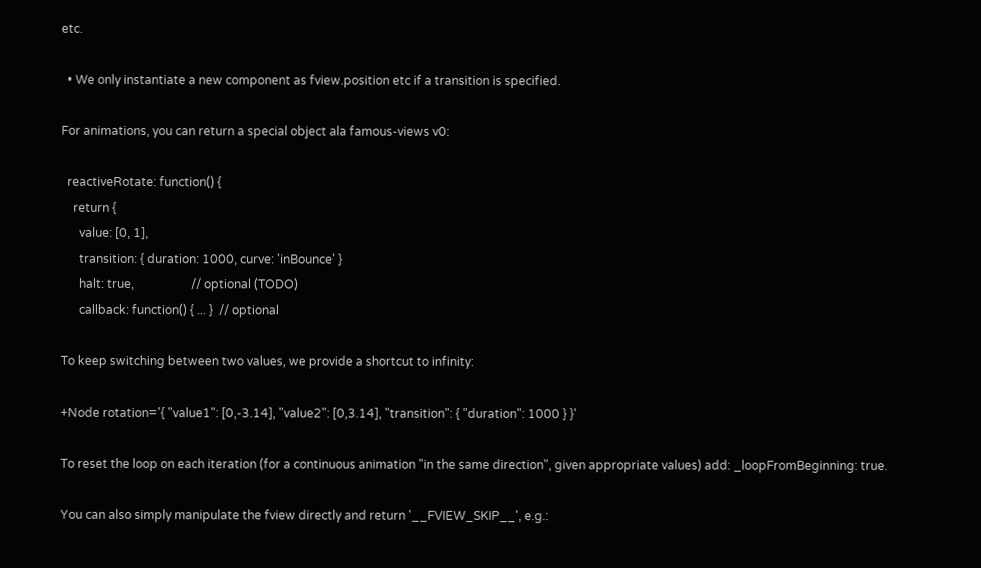etc.

  • We only instantiate a new component as fview.position etc if a transition is specified.

For animations, you can return a special object ala famous-views v0:

  reactiveRotate: function() {
    return {
      value: [0, 1],
      transition: { duration: 1000, curve: 'inBounce' }
      halt: true,                   // optional (TODO)
      callback: function() { ... }  // optional

To keep switching between two values, we provide a shortcut to infinity:

+Node rotation='{ "value1": [0,-3.14], "value2": [0,3.14], "transition": { "duration": 1000 } }'

To reset the loop on each iteration (for a continuous animation "in the same direction", given appropriate values) add: _loopFromBeginning: true.

You can also simply manipulate the fview directly and return '__FVIEW_SKIP__', e.g.: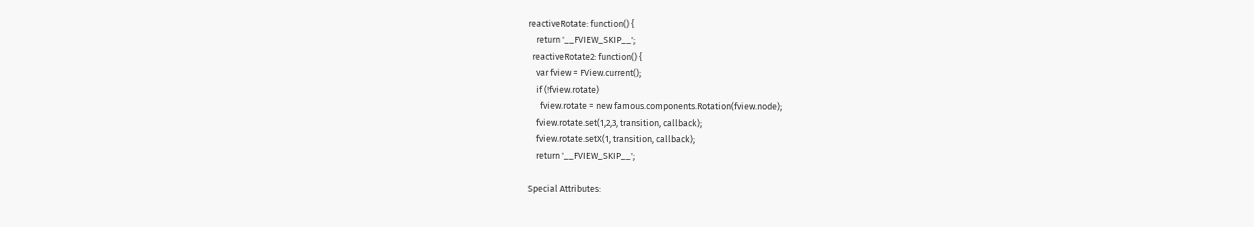reactiveRotate: function() {
    return '__FVIEW_SKIP__';
  reactiveRotate2: function() {
    var fview = FView.current();
    if (!fview.rotate)
      fview.rotate = new famous.components.Rotation(fview.node);
    fview.rotate.set(1,2,3, transition, callback);
    fview.rotate.setX(1, transition, callback);
    return '__FVIEW_SKIP__';

Special Attributes: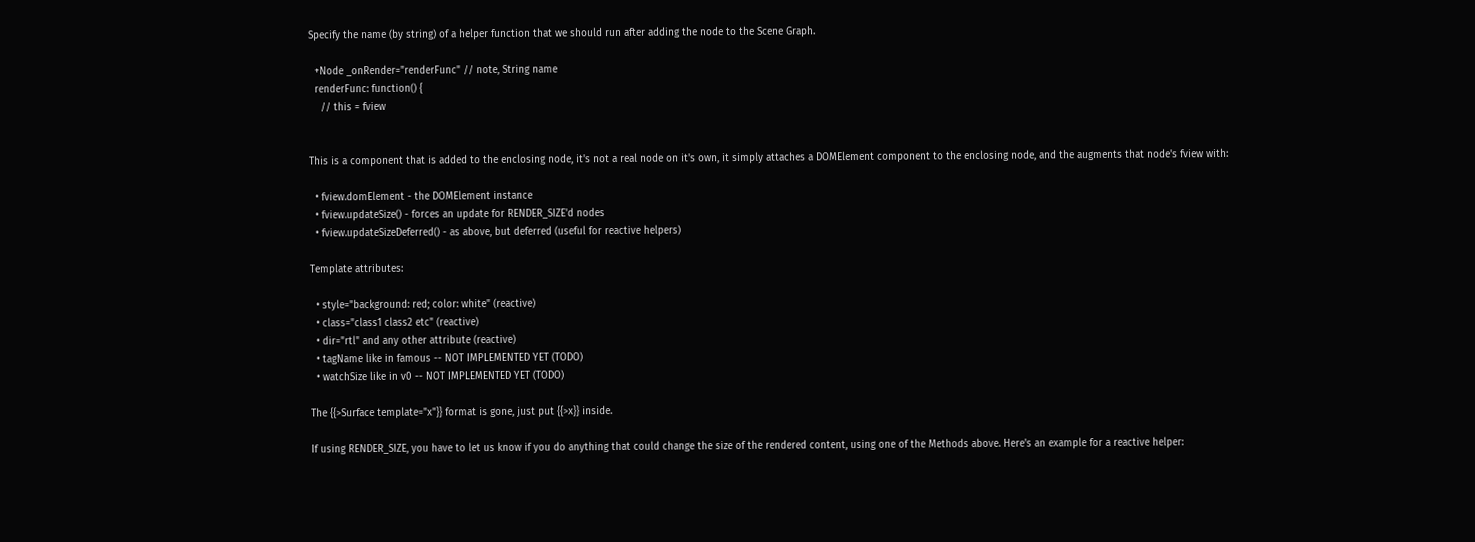Specify the name (by string) of a helper function that we should run after adding the node to the Scene Graph.

  +Node _onRender="renderFunc" // note, String name
  renderFunc: function() {
    // this = fview


This is a component that is added to the enclosing node, it's not a real node on it's own, it simply attaches a DOMElement component to the enclosing node, and the augments that node's fview with:

  • fview.domElement - the DOMElement instance
  • fview.updateSize() - forces an update for RENDER_SIZE'd nodes
  • fview.updateSizeDeferred() - as above, but deferred (useful for reactive helpers)

Template attributes:

  • style="background: red; color: white" (reactive)
  • class="class1 class2 etc" (reactive)
  • dir="rtl" and any other attribute (reactive)
  • tagName like in famous -- NOT IMPLEMENTED YET (TODO)
  • watchSize like in v0 -- NOT IMPLEMENTED YET (TODO)

The {{>Surface template="x"}} format is gone, just put {{>x}} inside.

If using RENDER_SIZE, you have to let us know if you do anything that could change the size of the rendered content, using one of the Methods above. Here's an example for a reactive helper: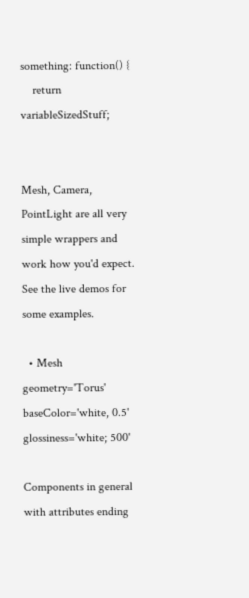something: function() {
    return variableSizedStuff;


Mesh, Camera, PointLight are all very simple wrappers and work how you'd expect. See the live demos for some examples.

  • Mesh geometry='Torus' baseColor='white, 0.5' glossiness='white; 500'

Components in general with attributes ending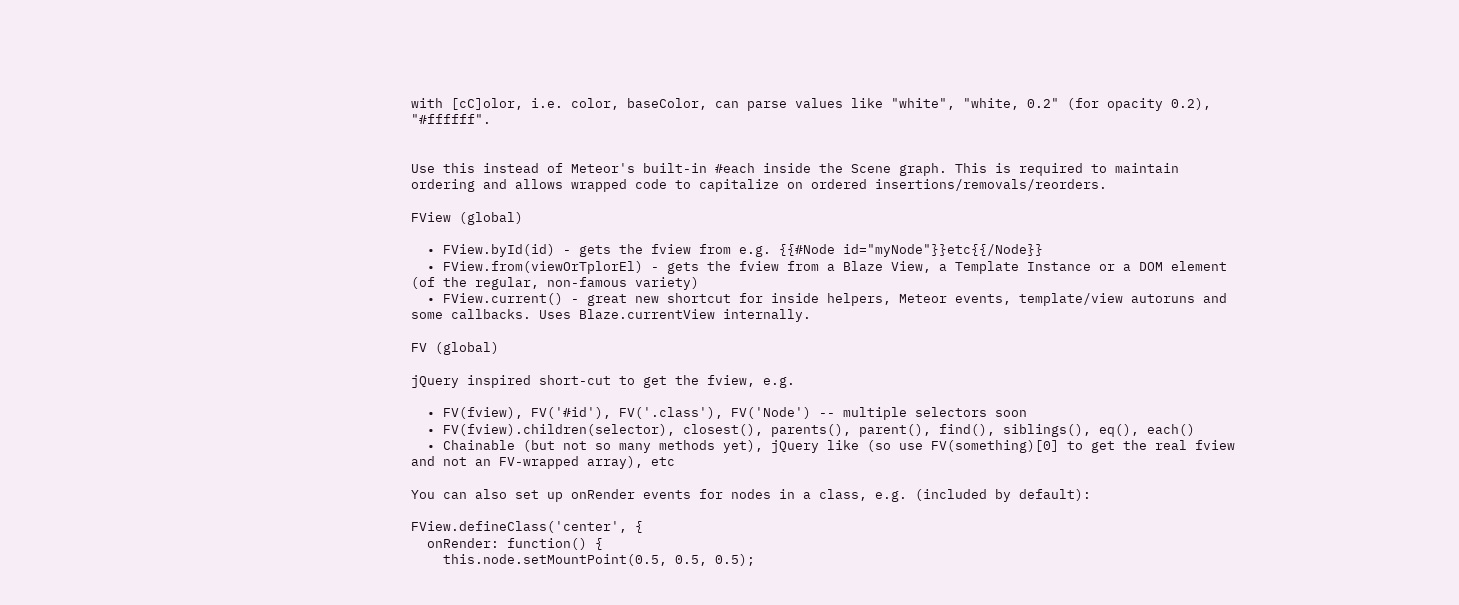with [cC]olor, i.e. color, baseColor, can parse values like "white", "white, 0.2" (for opacity 0.2), "#ffffff".


Use this instead of Meteor's built-in #each inside the Scene graph. This is required to maintain ordering and allows wrapped code to capitalize on ordered insertions/removals/reorders.

FView (global)

  • FView.byId(id) - gets the fview from e.g. {{#Node id="myNode"}}etc{{/Node}}
  • FView.from(viewOrTplorEl) - gets the fview from a Blaze View, a Template Instance or a DOM element (of the regular, non-famous variety)
  • FView.current() - great new shortcut for inside helpers, Meteor events, template/view autoruns and some callbacks. Uses Blaze.currentView internally.

FV (global)

jQuery inspired short-cut to get the fview, e.g.

  • FV(fview), FV('#id'), FV('.class'), FV('Node') -- multiple selectors soon
  • FV(fview).children(selector), closest(), parents(), parent(), find(), siblings(), eq(), each()
  • Chainable (but not so many methods yet), jQuery like (so use FV(something)[0] to get the real fview and not an FV-wrapped array), etc

You can also set up onRender events for nodes in a class, e.g. (included by default):

FView.defineClass('center', {
  onRender: function() {
    this.node.setMountPoint(0.5, 0.5, 0.5);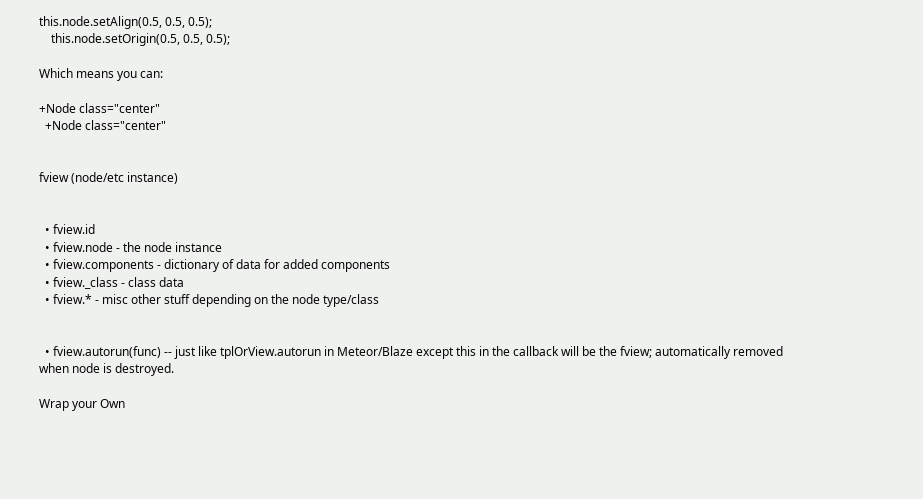this.node.setAlign(0.5, 0.5, 0.5);
    this.node.setOrigin(0.5, 0.5, 0.5);

Which means you can:

+Node class="center"
  +Node class="center"


fview (node/etc instance)


  • fview.id
  • fview.node - the node instance
  • fview.components - dictionary of data for added components
  • fview._class - class data
  • fview.* - misc other stuff depending on the node type/class


  • fview.autorun(func) -- just like tplOrView.autorun in Meteor/Blaze except this in the callback will be the fview; automatically removed when node is destroyed.

Wrap your Own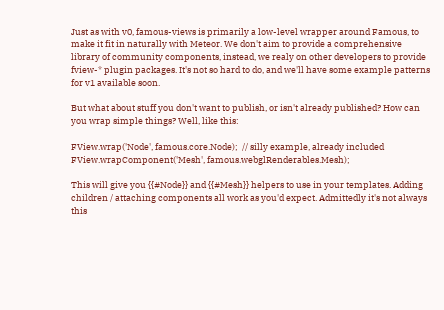Just as with v0, famous-views is primarily a low-level wrapper around Famous, to make it fit in naturally with Meteor. We don't aim to provide a comprehensive library of community components, instead, we realy on other developers to provide fview-* plugin packages. It's not so hard to do, and we'll have some example patterns for v1 available soon.

But what about stuff you don't want to publish, or isn't already published? How can you wrap simple things? Well, like this:

FView.wrap('Node', famous.core.Node);  // silly example, already included
FView.wrapComponent('Mesh', famous.webglRenderables.Mesh);

This will give you {{#Node}} and {{#Mesh}} helpers to use in your templates. Adding children / attaching components all work as you'd expect. Admittedly it's not always this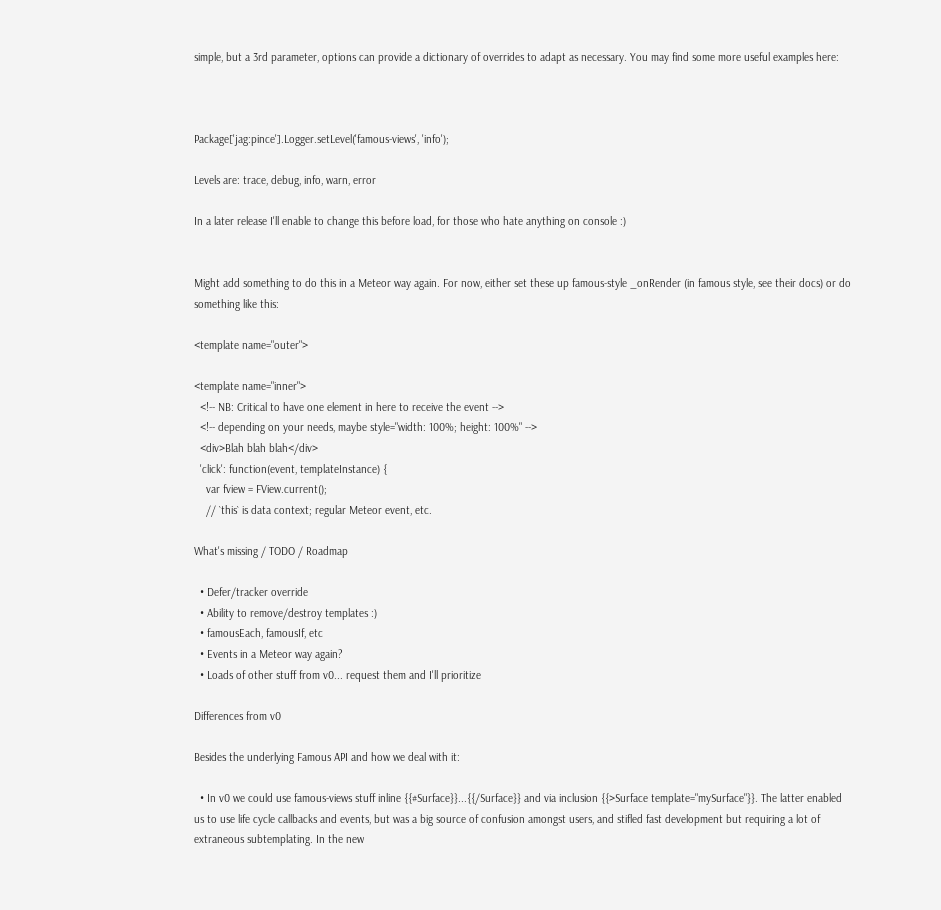simple, but a 3rd parameter, options can provide a dictionary of overrides to adapt as necessary. You may find some more useful examples here:



Package['jag:pince'].Logger.setLevel('famous-views', 'info');

Levels are: trace, debug, info, warn, error

In a later release I'll enable to change this before load, for those who hate anything on console :)


Might add something to do this in a Meteor way again. For now, either set these up famous-style _onRender (in famous style, see their docs) or do something like this:

<template name="outer">

<template name="inner">
  <!-- NB: Critical to have one element in here to receive the event -->
  <!-- depending on your needs, maybe style="width: 100%; height: 100%" -->
  <div>Blah blah blah</div>
  'click': function(event, templateInstance) {
    var fview = FView.current();
    // `this` is data context; regular Meteor event, etc.

What's missing / TODO / Roadmap

  • Defer/tracker override
  • Ability to remove/destroy templates :)
  • famousEach, famousIf, etc
  • Events in a Meteor way again?
  • Loads of other stuff from v0... request them and I'll prioritize

Differences from v0

Besides the underlying Famous API and how we deal with it:

  • In v0 we could use famous-views stuff inline {{#Surface}}...{{/Surface}} and via inclusion {{>Surface template="mySurface"}}. The latter enabled us to use life cycle callbacks and events, but was a big source of confusion amongst users, and stifled fast development but requiring a lot of extraneous subtemplating. In the new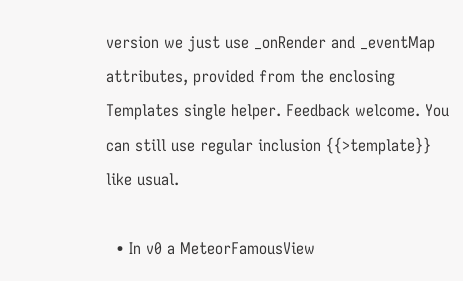version we just use _onRender and _eventMap attributes, provided from the enclosing Templates single helper. Feedback welcome. You can still use regular inclusion {{>template}} like usual.

  • In v0 a MeteorFamousView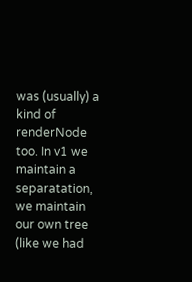was (usually) a kind of renderNode too. In v1 we maintain a separatation, we maintain our own tree (like we had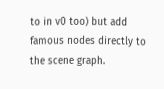to in v0 too) but add famous nodes directly to the scene graph.